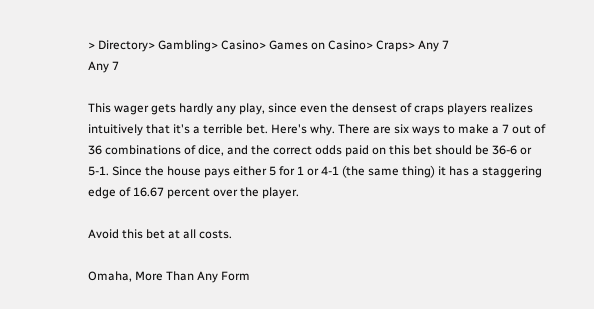> Directory> Gambling> Casino> Games on Casino> Craps> Any 7
Any 7

This wager gets hardly any play, since even the densest of craps players realizes intuitively that it's a terrible bet. Here's why. There are six ways to make a 7 out of 36 combinations of dice, and the correct odds paid on this bet should be 36-6 or 5-1. Since the house pays either 5 for 1 or 4-1 (the same thing) it has a staggering edge of 16.67 percent over the player.

Avoid this bet at all costs.

Omaha, More Than Any Form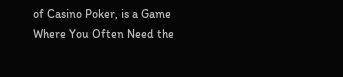of Casino Poker, is a Game Where You Often Need the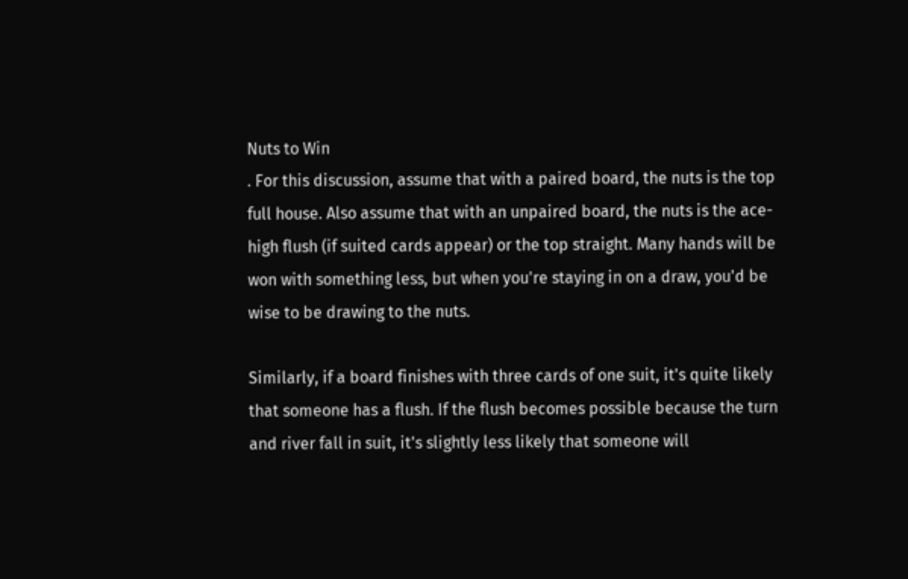Nuts to Win
. For this discussion, assume that with a paired board, the nuts is the top full house. Also assume that with an unpaired board, the nuts is the ace-high flush (if suited cards appear) or the top straight. Many hands will be won with something less, but when you're staying in on a draw, you'd be wise to be drawing to the nuts.

Similarly, if a board finishes with three cards of one suit, it's quite likely that someone has a flush. If the flush becomes possible because the turn and river fall in suit, it's slightly less likely that someone will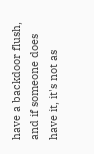have a backdoor flush, and if someone does have it, it's not as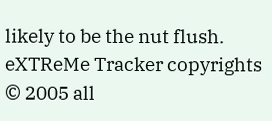likely to be the nut flush.
eXTReMe Tracker copyrights © 2005 all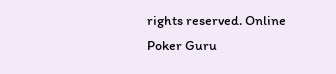rights reserved. Online Poker Guru